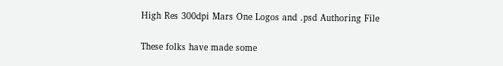High Res 300dpi Mars One Logos and .psd Authoring File

These folks have made some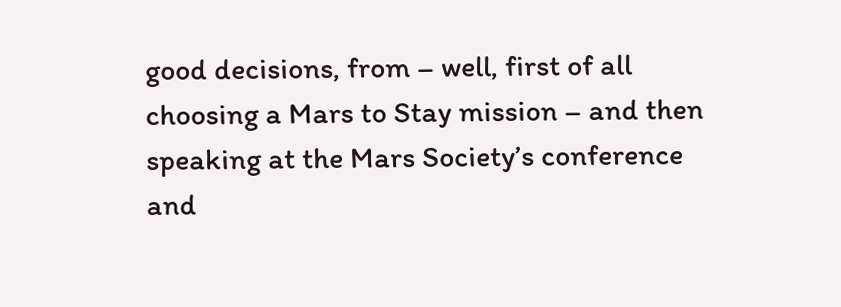good decisions, from – well, first of all choosing a Mars to Stay mission – and then speaking at the Mars Society’s conference and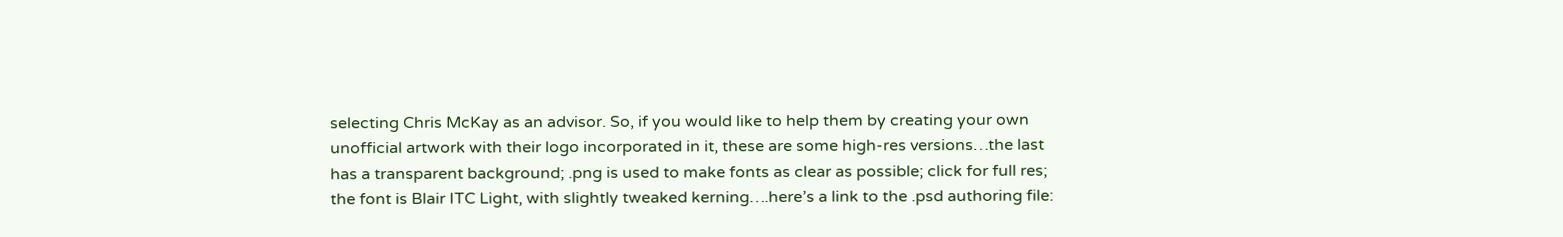selecting Chris McKay as an advisor. So, if you would like to help them by creating your own unofficial artwork with their logo incorporated in it, these are some high-res versions…the last has a transparent background; .png is used to make fonts as clear as possible; click for full res; the font is Blair ITC Light, with slightly tweaked kerning….here’s a link to the .psd authoring file: